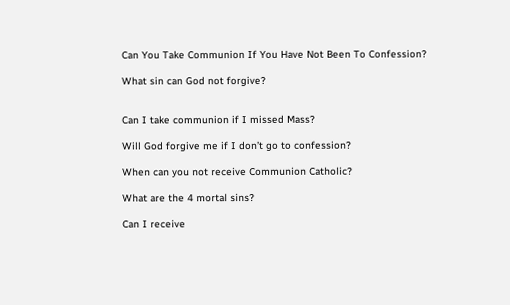Can You Take Communion If You Have Not Been To Confession?

What sin can God not forgive?


Can I take communion if I missed Mass?

Will God forgive me if I don’t go to confession?

When can you not receive Communion Catholic?

What are the 4 mortal sins?

Can I receive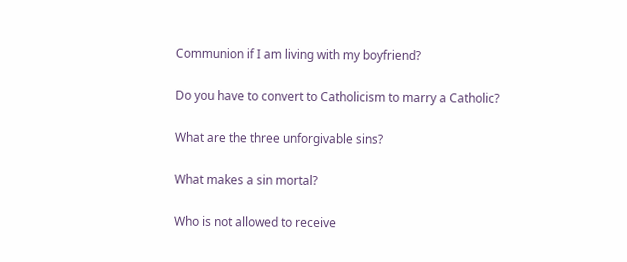Communion if I am living with my boyfriend?

Do you have to convert to Catholicism to marry a Catholic?

What are the three unforgivable sins?

What makes a sin mortal?

Who is not allowed to receive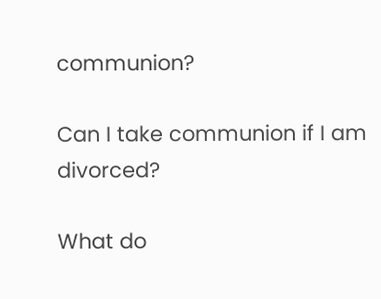communion?

Can I take communion if I am divorced?

What do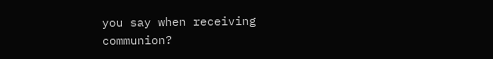you say when receiving communion?